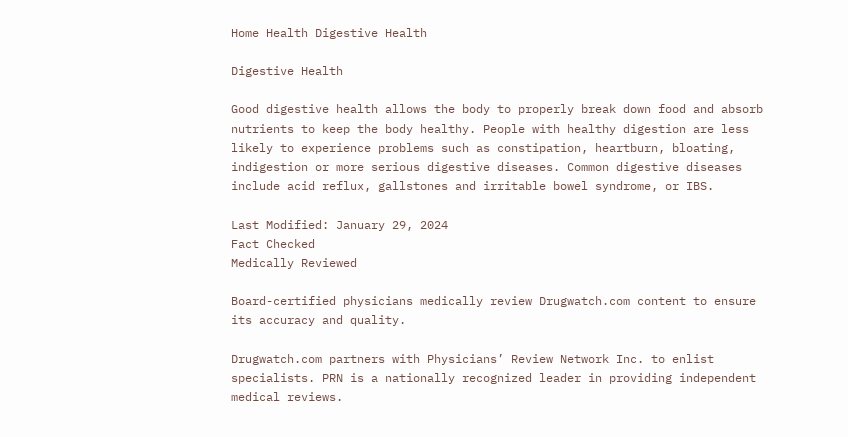Home Health Digestive Health

Digestive Health

Good digestive health allows the body to properly break down food and absorb nutrients to keep the body healthy. People with healthy digestion are less likely to experience problems such as constipation, heartburn, bloating, indigestion or more serious digestive diseases. Common digestive diseases include acid reflux, gallstones and irritable bowel syndrome, or IBS.

Last Modified: January 29, 2024
Fact Checked
Medically Reviewed

Board-certified physicians medically review Drugwatch.com content to ensure its accuracy and quality.

Drugwatch.com partners with Physicians’ Review Network Inc. to enlist specialists. PRN is a nationally recognized leader in providing independent medical reviews.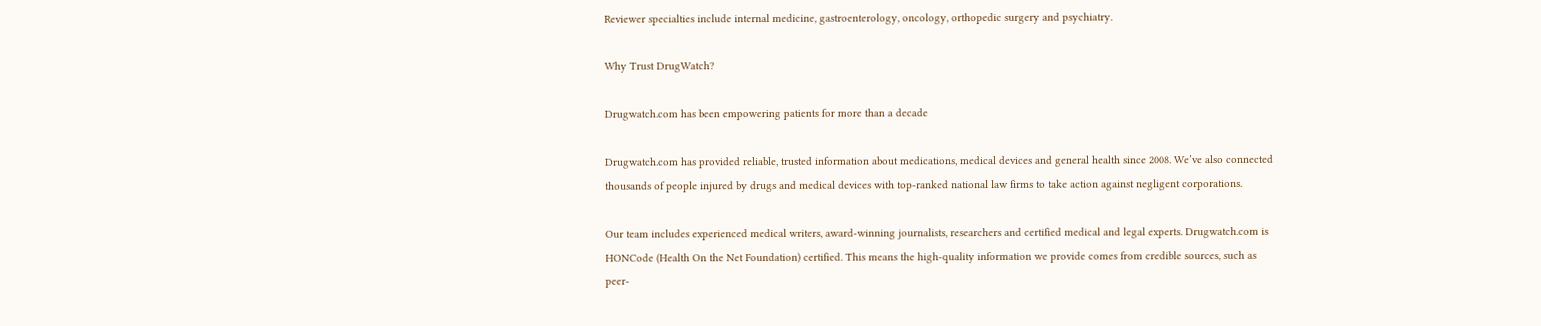Reviewer specialties include internal medicine, gastroenterology, oncology, orthopedic surgery and psychiatry.

Why Trust DrugWatch?

Drugwatch.com has been empowering patients for more than a decade

Drugwatch.com has provided reliable, trusted information about medications, medical devices and general health since 2008. We’ve also connected thousands of people injured by drugs and medical devices with top-ranked national law firms to take action against negligent corporations.

Our team includes experienced medical writers, award-winning journalists, researchers and certified medical and legal experts. Drugwatch.com is HONCode (Health On the Net Foundation) certified. This means the high-quality information we provide comes from credible sources, such as peer-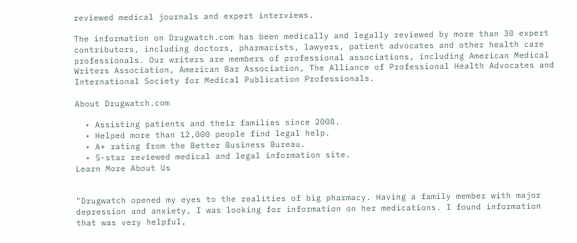reviewed medical journals and expert interviews.

The information on Drugwatch.com has been medically and legally reviewed by more than 30 expert contributors, including doctors, pharmacists, lawyers, patient advocates and other health care professionals. Our writers are members of professional associations, including American Medical Writers Association, American Bar Association, The Alliance of Professional Health Advocates and International Society for Medical Publication Professionals.

About Drugwatch.com

  • Assisting patients and their families since 2008.
  • Helped more than 12,000 people find legal help.
  • A+ rating from the Better Business Bureau.
  • 5-star reviewed medical and legal information site.
Learn More About Us


"Drugwatch opened my eyes to the realities of big pharmacy. Having a family member with major depression and anxiety, I was looking for information on her medications. I found information that was very helpful,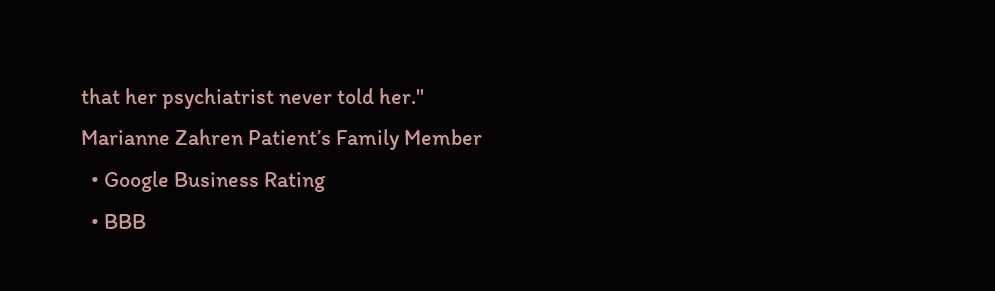that her psychiatrist never told her."
Marianne Zahren Patient’s Family Member
  • Google Business Rating
  • BBB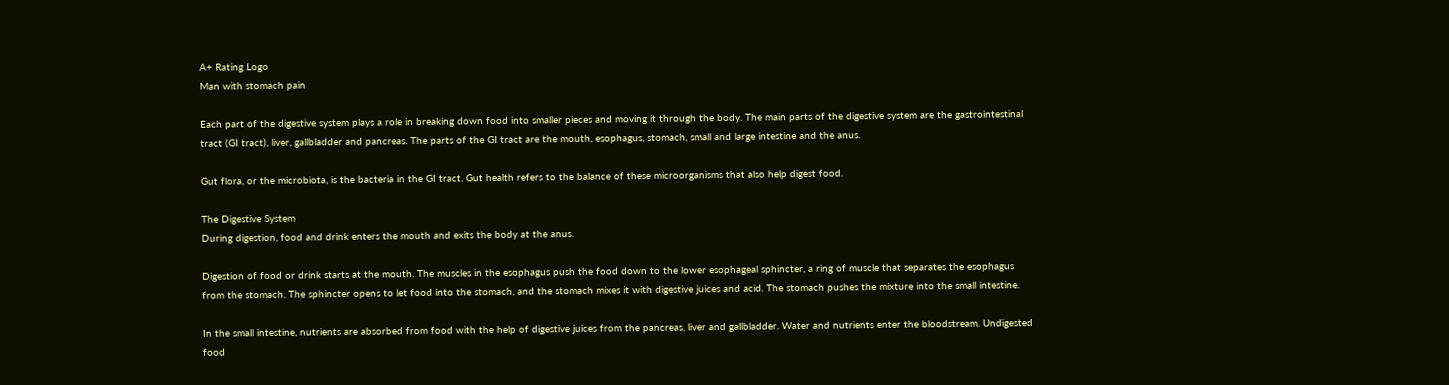A+ Rating Logo
Man with stomach pain

Each part of the digestive system plays a role in breaking down food into smaller pieces and moving it through the body. The main parts of the digestive system are the gastrointestinal tract (GI tract), liver, gallbladder and pancreas. The parts of the GI tract are the mouth, esophagus, stomach, small and large intestine and the anus.

Gut flora, or the microbiota, is the bacteria in the GI tract. Gut health refers to the balance of these microorganisms that also help digest food.

The Digestive System
During digestion, food and drink enters the mouth and exits the body at the anus.

Digestion of food or drink starts at the mouth. The muscles in the esophagus push the food down to the lower esophageal sphincter, a ring of muscle that separates the esophagus from the stomach. The sphincter opens to let food into the stomach, and the stomach mixes it with digestive juices and acid. The stomach pushes the mixture into the small intestine.

In the small intestine, nutrients are absorbed from food with the help of digestive juices from the pancreas, liver and gallbladder. Water and nutrients enter the bloodstream. Undigested food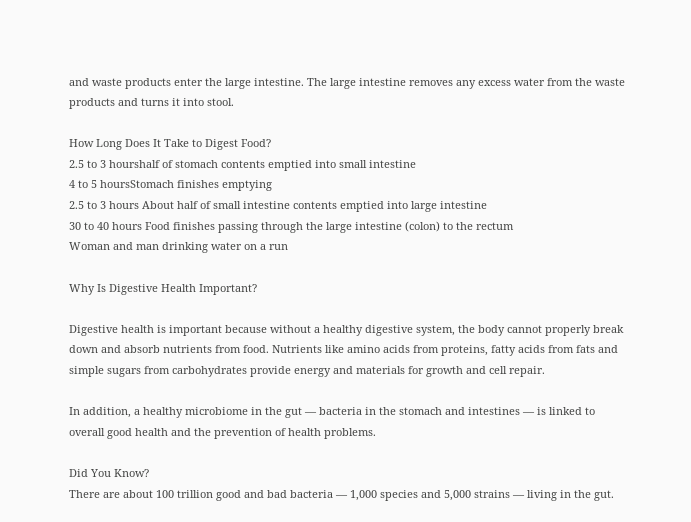and waste products enter the large intestine. The large intestine removes any excess water from the waste products and turns it into stool.

How Long Does It Take to Digest Food?
2.5 to 3 hourshalf of stomach contents emptied into small intestine
4 to 5 hoursStomach finishes emptying
2.5 to 3 hours About half of small intestine contents emptied into large intestine
30 to 40 hours Food finishes passing through the large intestine (colon) to the rectum
Woman and man drinking water on a run

Why Is Digestive Health Important?

Digestive health is important because without a healthy digestive system, the body cannot properly break down and absorb nutrients from food. Nutrients like amino acids from proteins, fatty acids from fats and simple sugars from carbohydrates provide energy and materials for growth and cell repair.

In addition, a healthy microbiome in the gut — bacteria in the stomach and intestines — is linked to overall good health and the prevention of health problems.

Did You Know?
There are about 100 trillion good and bad bacteria — 1,000 species and 5,000 strains — living in the gut.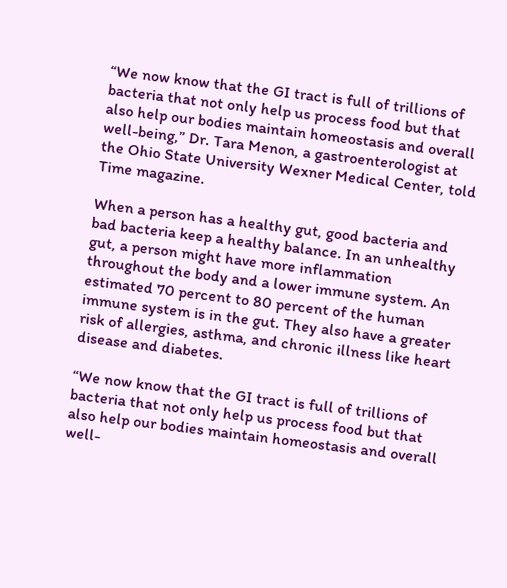“We now know that the GI tract is full of trillions of bacteria that not only help us process food but that also help our bodies maintain homeostasis and overall well-being,” Dr. Tara Menon, a gastroenterologist at the Ohio State University Wexner Medical Center, told Time magazine.

When a person has a healthy gut, good bacteria and bad bacteria keep a healthy balance. In an unhealthy gut, a person might have more inflammation throughout the body and a lower immune system. An estimated 70 percent to 80 percent of the human immune system is in the gut. They also have a greater risk of allergies, asthma, and chronic illness like heart disease and diabetes.

“We now know that the GI tract is full of trillions of bacteria that not only help us process food but that also help our bodies maintain homeostasis and overall well-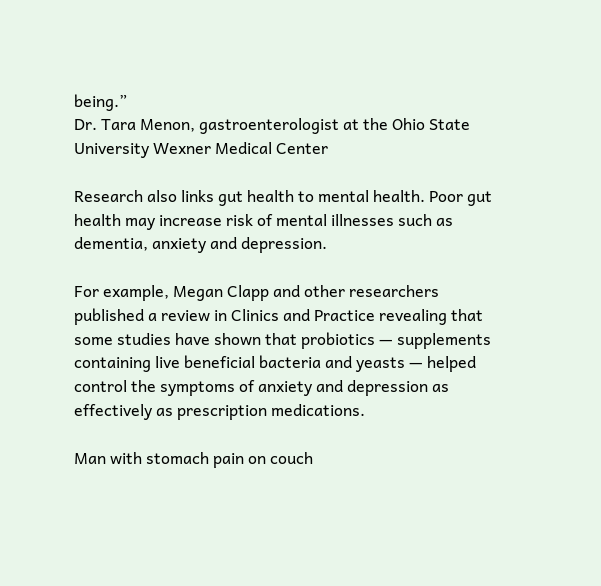being.”
Dr. Tara Menon, gastroenterologist at the Ohio State University Wexner Medical Center

Research also links gut health to mental health. Poor gut health may increase risk of mental illnesses such as dementia, anxiety and depression.

For example, Megan Clapp and other researchers published a review in Clinics and Practice revealing that some studies have shown that probiotics — supplements containing live beneficial bacteria and yeasts — helped control the symptoms of anxiety and depression as effectively as prescription medications.

Man with stomach pain on couch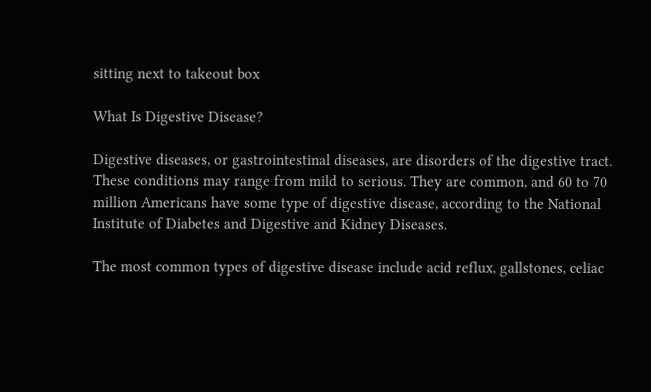sitting next to takeout box

What Is Digestive Disease?

Digestive diseases, or gastrointestinal diseases, are disorders of the digestive tract. These conditions may range from mild to serious. They are common, and 60 to 70 million Americans have some type of digestive disease, according to the National Institute of Diabetes and Digestive and Kidney Diseases.

The most common types of digestive disease include acid reflux, gallstones, celiac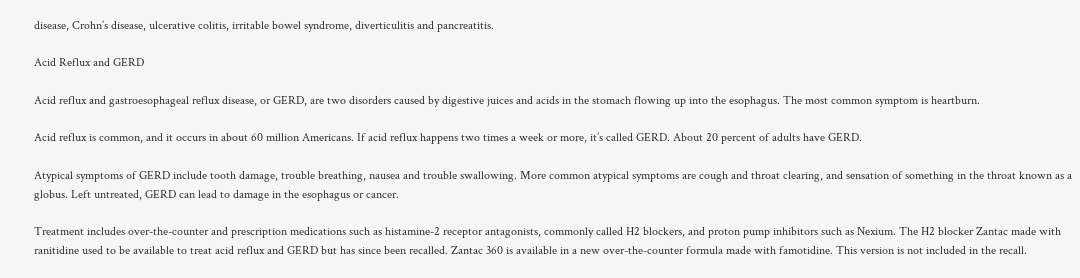disease, Crohn’s disease, ulcerative colitis, irritable bowel syndrome, diverticulitis and pancreatitis.

Acid Reflux and GERD

Acid reflux and gastroesophageal reflux disease, or GERD, are two disorders caused by digestive juices and acids in the stomach flowing up into the esophagus. The most common symptom is heartburn.

Acid reflux is common, and it occurs in about 60 million Americans. If acid reflux happens two times a week or more, it’s called GERD. About 20 percent of adults have GERD.

Atypical symptoms of GERD include tooth damage, trouble breathing, nausea and trouble swallowing. More common atypical symptoms are cough and throat clearing, and sensation of something in the throat known as a globus. Left untreated, GERD can lead to damage in the esophagus or cancer.

Treatment includes over-the-counter and prescription medications such as histamine-2 receptor antagonists, commonly called H2 blockers, and proton pump inhibitors such as Nexium. The H2 blocker Zantac made with ranitidine used to be available to treat acid reflux and GERD but has since been recalled. Zantac 360 is available in a new over-the-counter formula made with famotidine. This version is not included in the recall.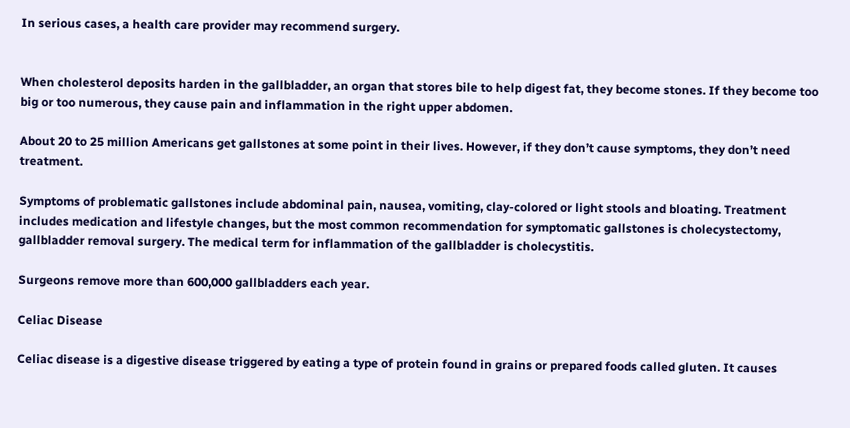In serious cases, a health care provider may recommend surgery.


When cholesterol deposits harden in the gallbladder, an organ that stores bile to help digest fat, they become stones. If they become too big or too numerous, they cause pain and inflammation in the right upper abdomen.

About 20 to 25 million Americans get gallstones at some point in their lives. However, if they don’t cause symptoms, they don’t need treatment.

Symptoms of problematic gallstones include abdominal pain, nausea, vomiting, clay-colored or light stools and bloating. Treatment includes medication and lifestyle changes, but the most common recommendation for symptomatic gallstones is cholecystectomy, gallbladder removal surgery. The medical term for inflammation of the gallbladder is cholecystitis.

Surgeons remove more than 600,000 gallbladders each year.

Celiac Disease

Celiac disease is a digestive disease triggered by eating a type of protein found in grains or prepared foods called gluten. It causes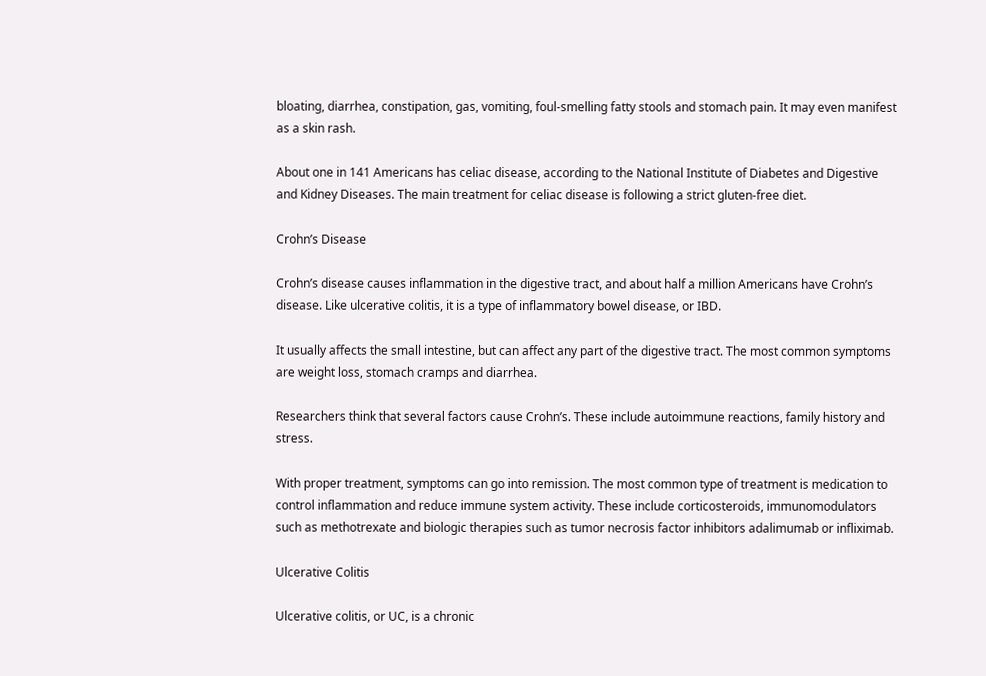bloating, diarrhea, constipation, gas, vomiting, foul-smelling fatty stools and stomach pain. It may even manifest as a skin rash.

About one in 141 Americans has celiac disease, according to the National Institute of Diabetes and Digestive and Kidney Diseases. The main treatment for celiac disease is following a strict gluten-free diet.

Crohn’s Disease

Crohn’s disease causes inflammation in the digestive tract, and about half a million Americans have Crohn’s disease. Like ulcerative colitis, it is a type of inflammatory bowel disease, or IBD.

It usually affects the small intestine, but can affect any part of the digestive tract. The most common symptoms are weight loss, stomach cramps and diarrhea.

Researchers think that several factors cause Crohn’s. These include autoimmune reactions, family history and stress.

With proper treatment, symptoms can go into remission. The most common type of treatment is medication to control inflammation and reduce immune system activity. These include corticosteroids, immunomodulators such as methotrexate and biologic therapies such as tumor necrosis factor inhibitors adalimumab or infliximab.

Ulcerative Colitis

Ulcerative colitis, or UC, is a chronic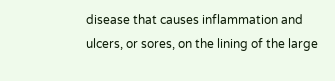disease that causes inflammation and ulcers, or sores, on the lining of the large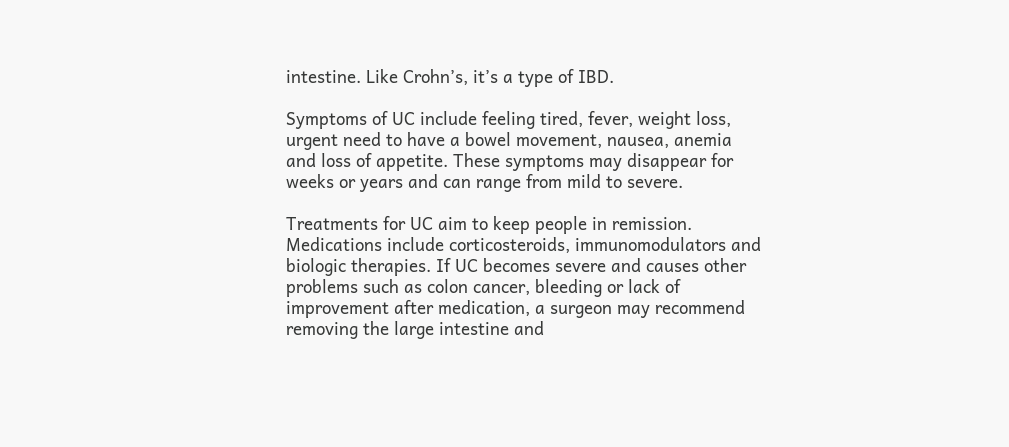intestine. Like Crohn’s, it’s a type of IBD.

Symptoms of UC include feeling tired, fever, weight loss, urgent need to have a bowel movement, nausea, anemia and loss of appetite. These symptoms may disappear for weeks or years and can range from mild to severe.

Treatments for UC aim to keep people in remission. Medications include corticosteroids, immunomodulators and biologic therapies. If UC becomes severe and causes other problems such as colon cancer, bleeding or lack of improvement after medication, a surgeon may recommend removing the large intestine and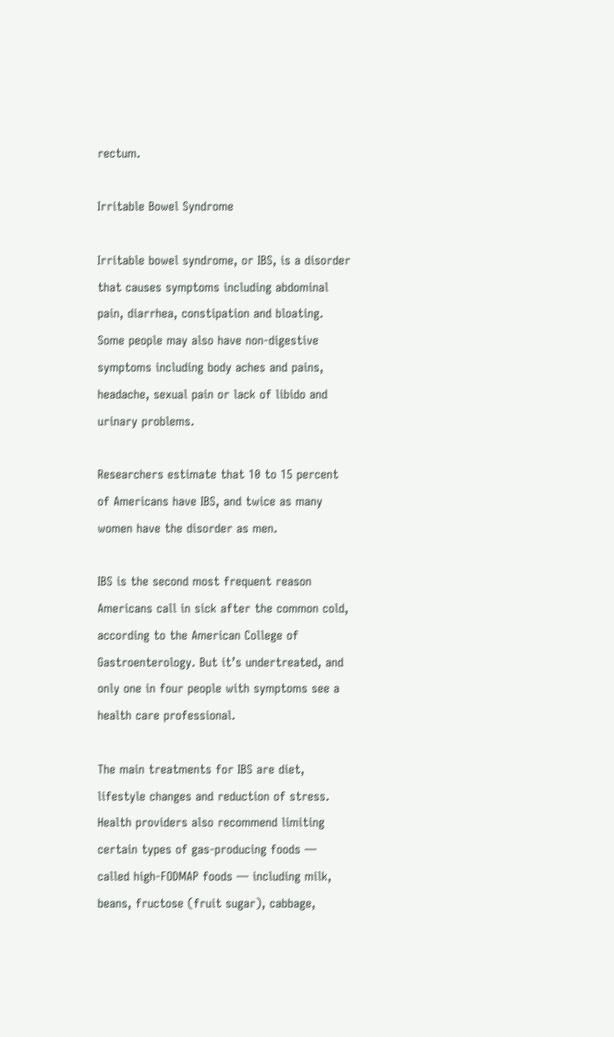rectum.

Irritable Bowel Syndrome

Irritable bowel syndrome, or IBS, is a disorder that causes symptoms including abdominal pain, diarrhea, constipation and bloating. Some people may also have non-digestive symptoms including body aches and pains, headache, sexual pain or lack of libido and urinary problems.

Researchers estimate that 10 to 15 percent of Americans have IBS, and twice as many women have the disorder as men.

IBS is the second most frequent reason Americans call in sick after the common cold, according to the American College of Gastroenterology. But it’s undertreated, and only one in four people with symptoms see a health care professional.

The main treatments for IBS are diet, lifestyle changes and reduction of stress. Health providers also recommend limiting certain types of gas-producing foods — called high-FODMAP foods — including milk, beans, fructose (fruit sugar), cabbage,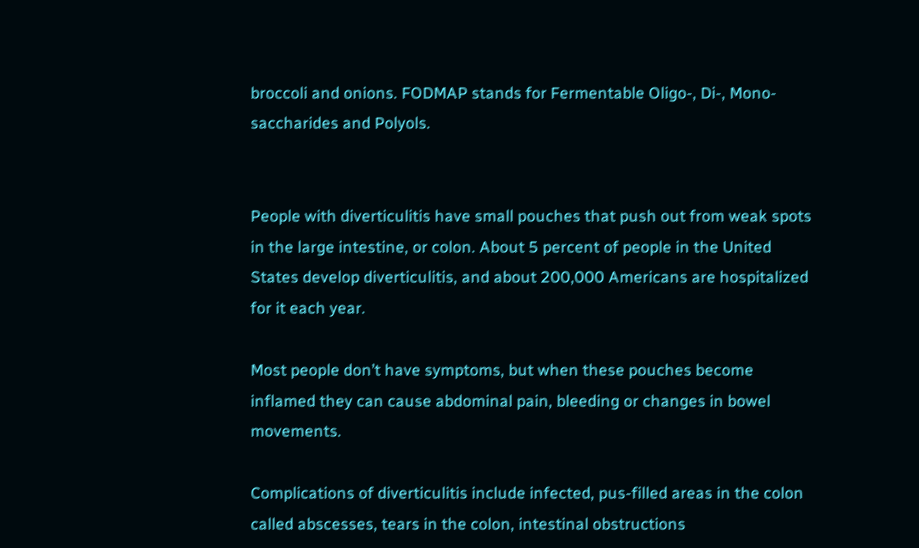broccoli and onions. FODMAP stands for Fermentable Oligo-, Di-, Mono-saccharides and Polyols.


People with diverticulitis have small pouches that push out from weak spots in the large intestine, or colon. About 5 percent of people in the United States develop diverticulitis, and about 200,000 Americans are hospitalized for it each year.

Most people don’t have symptoms, but when these pouches become inflamed they can cause abdominal pain, bleeding or changes in bowel movements.

Complications of diverticulitis include infected, pus-filled areas in the colon called abscesses, tears in the colon, intestinal obstructions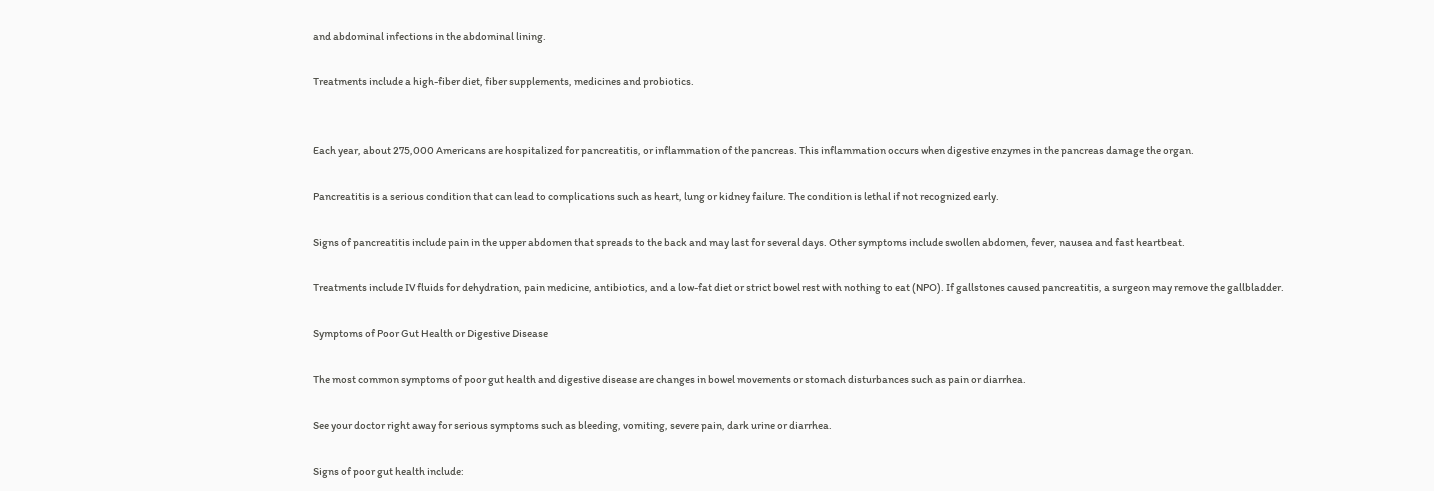and abdominal infections in the abdominal lining.

Treatments include a high-fiber diet, fiber supplements, medicines and probiotics.


Each year, about 275,000 Americans are hospitalized for pancreatitis, or inflammation of the pancreas. This inflammation occurs when digestive enzymes in the pancreas damage the organ.

Pancreatitis is a serious condition that can lead to complications such as heart, lung or kidney failure. The condition is lethal if not recognized early.

Signs of pancreatitis include pain in the upper abdomen that spreads to the back and may last for several days. Other symptoms include swollen abdomen, fever, nausea and fast heartbeat.

Treatments include IV fluids for dehydration, pain medicine, antibiotics, and a low-fat diet or strict bowel rest with nothing to eat (NPO). If gallstones caused pancreatitis, a surgeon may remove the gallbladder.

Symptoms of Poor Gut Health or Digestive Disease

The most common symptoms of poor gut health and digestive disease are changes in bowel movements or stomach disturbances such as pain or diarrhea.

See your doctor right away for serious symptoms such as bleeding, vomiting, severe pain, dark urine or diarrhea.

Signs of poor gut health include: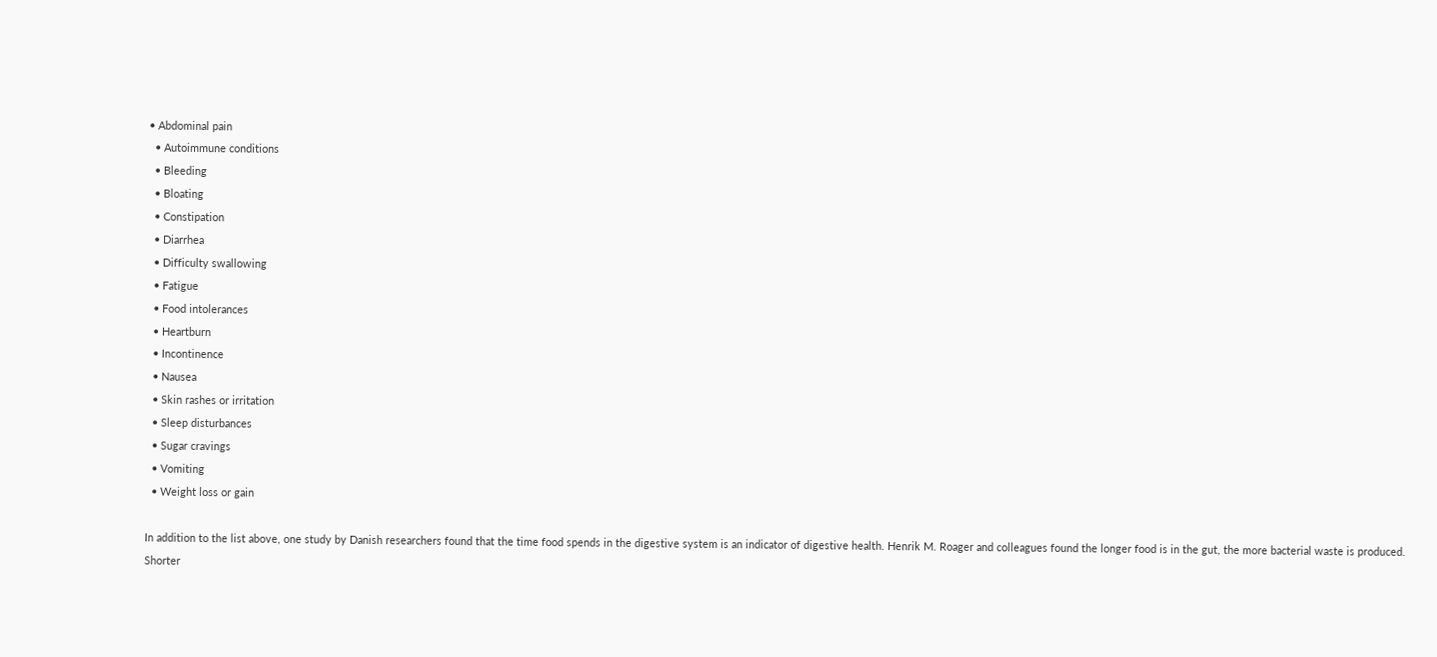• Abdominal pain
  • Autoimmune conditions
  • Bleeding
  • Bloating
  • Constipation
  • Diarrhea
  • Difficulty swallowing
  • Fatigue
  • Food intolerances
  • Heartburn
  • Incontinence
  • Nausea
  • Skin rashes or irritation
  • Sleep disturbances
  • Sugar cravings
  • Vomiting
  • Weight loss or gain

In addition to the list above, one study by Danish researchers found that the time food spends in the digestive system is an indicator of digestive health. Henrik M. Roager and colleagues found the longer food is in the gut, the more bacterial waste is produced. Shorter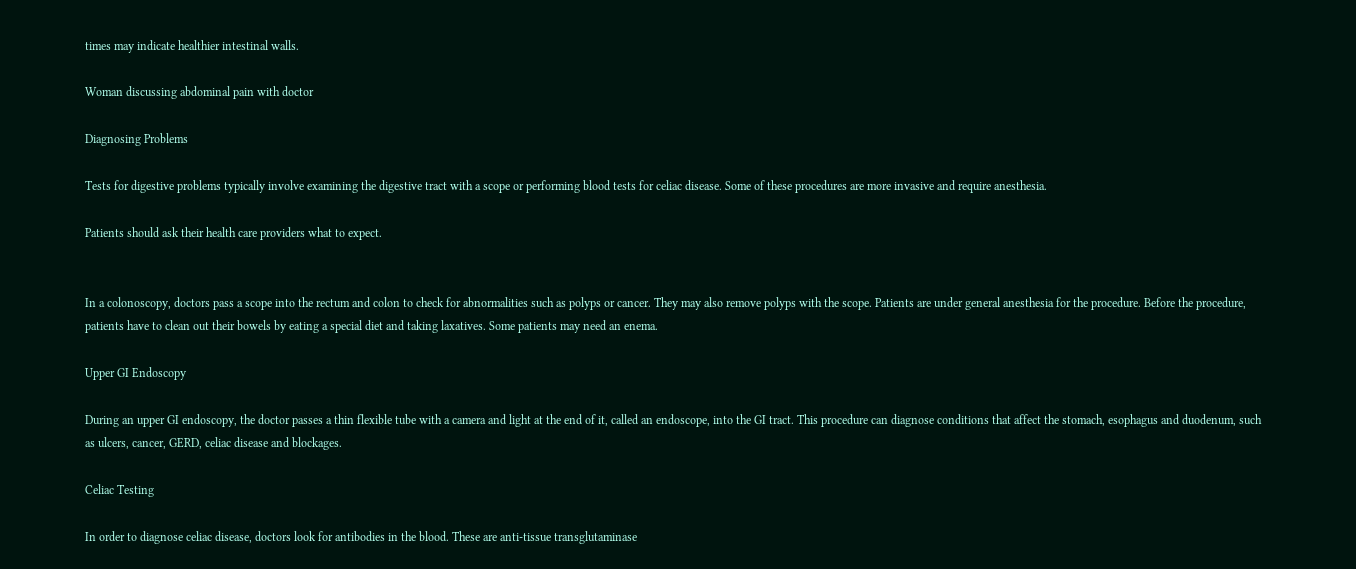times may indicate healthier intestinal walls.

Woman discussing abdominal pain with doctor

Diagnosing Problems

Tests for digestive problems typically involve examining the digestive tract with a scope or performing blood tests for celiac disease. Some of these procedures are more invasive and require anesthesia.

Patients should ask their health care providers what to expect.


In a colonoscopy, doctors pass a scope into the rectum and colon to check for abnormalities such as polyps or cancer. They may also remove polyps with the scope. Patients are under general anesthesia for the procedure. Before the procedure, patients have to clean out their bowels by eating a special diet and taking laxatives. Some patients may need an enema.

Upper GI Endoscopy

During an upper GI endoscopy, the doctor passes a thin flexible tube with a camera and light at the end of it, called an endoscope, into the GI tract. This procedure can diagnose conditions that affect the stomach, esophagus and duodenum, such as ulcers, cancer, GERD, celiac disease and blockages.

Celiac Testing

In order to diagnose celiac disease, doctors look for antibodies in the blood. These are anti-tissue transglutaminase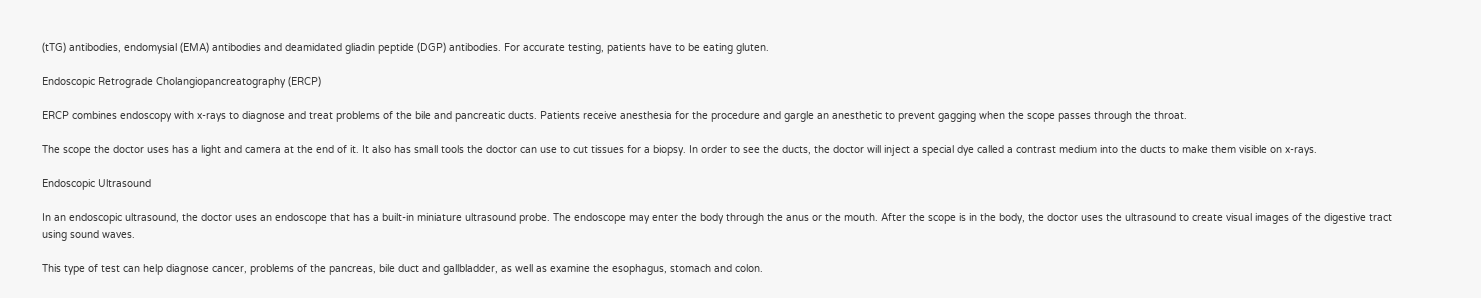(tTG) antibodies, endomysial (EMA) antibodies and deamidated gliadin peptide (DGP) antibodies. For accurate testing, patients have to be eating gluten.

Endoscopic Retrograde Cholangiopancreatography (ERCP)

ERCP combines endoscopy with x-rays to diagnose and treat problems of the bile and pancreatic ducts. Patients receive anesthesia for the procedure and gargle an anesthetic to prevent gagging when the scope passes through the throat.

The scope the doctor uses has a light and camera at the end of it. It also has small tools the doctor can use to cut tissues for a biopsy. In order to see the ducts, the doctor will inject a special dye called a contrast medium into the ducts to make them visible on x-rays.

Endoscopic Ultrasound

In an endoscopic ultrasound, the doctor uses an endoscope that has a built-in miniature ultrasound probe. The endoscope may enter the body through the anus or the mouth. After the scope is in the body, the doctor uses the ultrasound to create visual images of the digestive tract using sound waves.

This type of test can help diagnose cancer, problems of the pancreas, bile duct and gallbladder, as well as examine the esophagus, stomach and colon.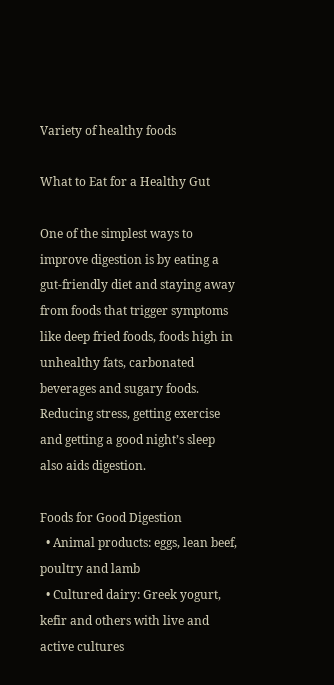Variety of healthy foods

What to Eat for a Healthy Gut

One of the simplest ways to improve digestion is by eating a gut-friendly diet and staying away from foods that trigger symptoms like deep fried foods, foods high in unhealthy fats, carbonated beverages and sugary foods. Reducing stress, getting exercise and getting a good night’s sleep also aids digestion.

Foods for Good Digestion
  • Animal products: eggs, lean beef, poultry and lamb
  • Cultured dairy: Greek yogurt, kefir and others with live and active cultures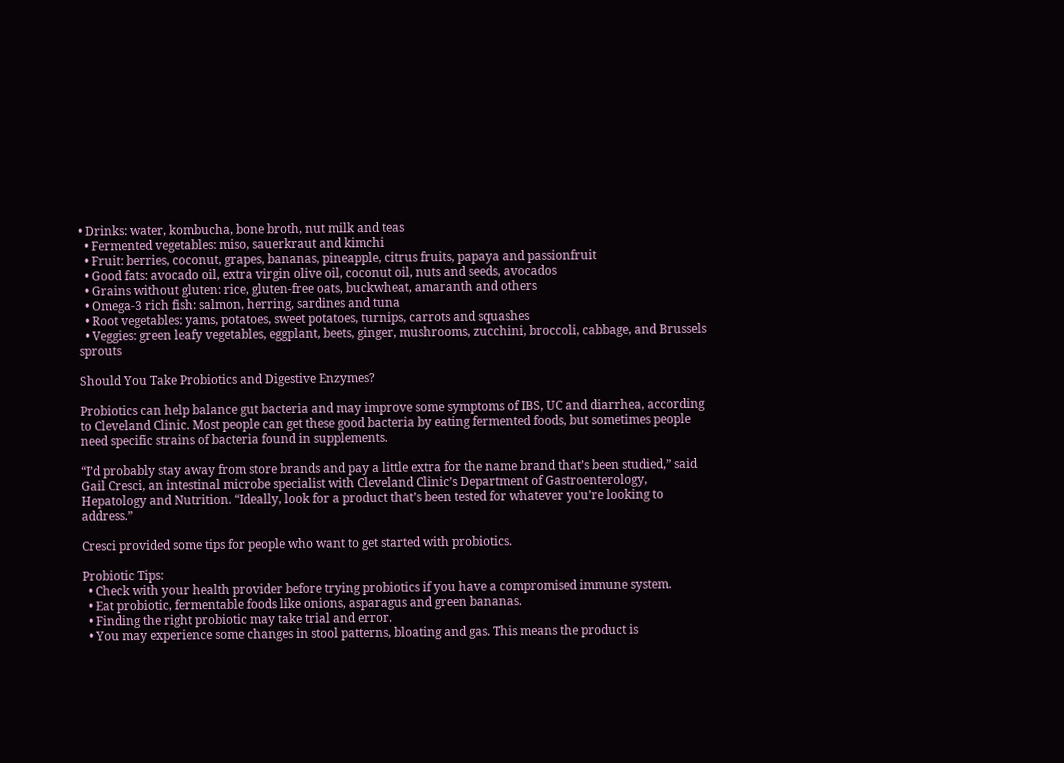• Drinks: water, kombucha, bone broth, nut milk and teas
  • Fermented vegetables: miso, sauerkraut and kimchi
  • Fruit: berries, coconut, grapes, bananas, pineapple, citrus fruits, papaya and passionfruit
  • Good fats: avocado oil, extra virgin olive oil, coconut oil, nuts and seeds, avocados
  • Grains without gluten: rice, gluten-free oats, buckwheat, amaranth and others
  • Omega-3 rich fish: salmon, herring, sardines and tuna
  • Root vegetables: yams, potatoes, sweet potatoes, turnips, carrots and squashes
  • Veggies: green leafy vegetables, eggplant, beets, ginger, mushrooms, zucchini, broccoli, cabbage, and Brussels sprouts

Should You Take Probiotics and Digestive Enzymes?

Probiotics can help balance gut bacteria and may improve some symptoms of IBS, UC and diarrhea, according to Cleveland Clinic. Most people can get these good bacteria by eating fermented foods, but sometimes people need specific strains of bacteria found in supplements.

“I’d probably stay away from store brands and pay a little extra for the name brand that’s been studied,” said Gail Cresci, an intestinal microbe specialist with Cleveland Clinic’s Department of Gastroenterology, Hepatology and Nutrition. “Ideally, look for a product that’s been tested for whatever you’re looking to address.”

Cresci provided some tips for people who want to get started with probiotics.

Probiotic Tips:
  • Check with your health provider before trying probiotics if you have a compromised immune system.
  • Eat probiotic, fermentable foods like onions, asparagus and green bananas.
  • Finding the right probiotic may take trial and error.
  • You may experience some changes in stool patterns, bloating and gas. This means the product is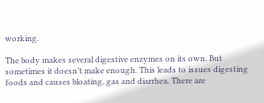working.

The body makes several digestive enzymes on its own. But sometimes it doesn’t make enough. This leads to issues digesting foods and causes bloating, gas and diarrhea. There are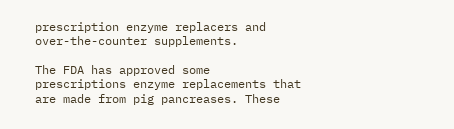prescription enzyme replacers and over-the-counter supplements.

The FDA has approved some prescriptions enzyme replacements that are made from pig pancreases. These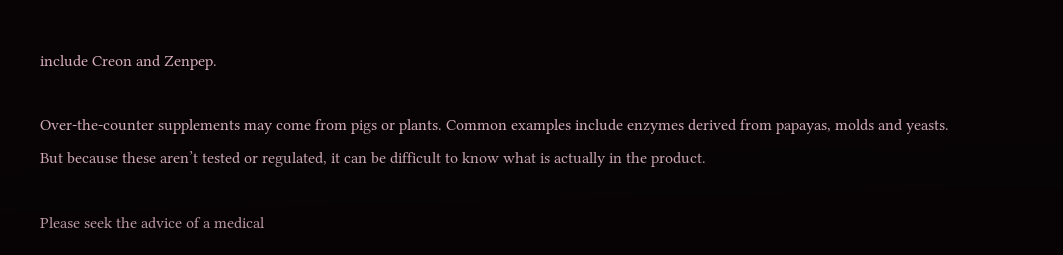include Creon and Zenpep.

Over-the-counter supplements may come from pigs or plants. Common examples include enzymes derived from papayas, molds and yeasts. But because these aren’t tested or regulated, it can be difficult to know what is actually in the product.

Please seek the advice of a medical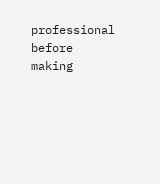professional before making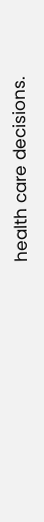health care decisions.